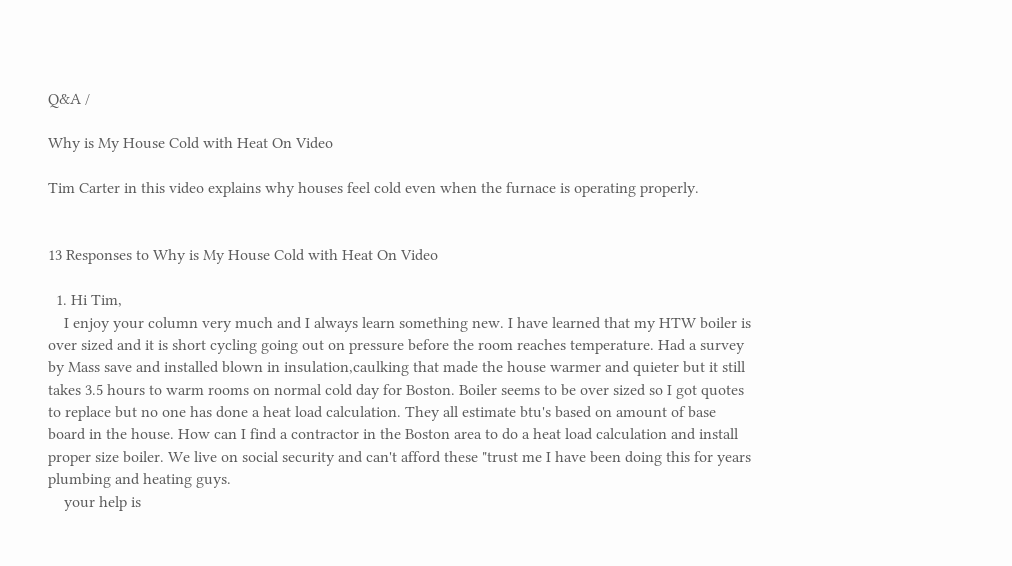Q&A /

Why is My House Cold with Heat On Video

Tim Carter in this video explains why houses feel cold even when the furnace is operating properly.


13 Responses to Why is My House Cold with Heat On Video

  1. Hi Tim,
    I enjoy your column very much and I always learn something new. I have learned that my HTW boiler is over sized and it is short cycling going out on pressure before the room reaches temperature. Had a survey by Mass save and installed blown in insulation,caulking that made the house warmer and quieter but it still takes 3.5 hours to warm rooms on normal cold day for Boston. Boiler seems to be over sized so I got quotes to replace but no one has done a heat load calculation. They all estimate btu's based on amount of base board in the house. How can I find a contractor in the Boston area to do a heat load calculation and install proper size boiler. We live on social security and can't afford these "trust me I have been doing this for years plumbing and heating guys.
    your help is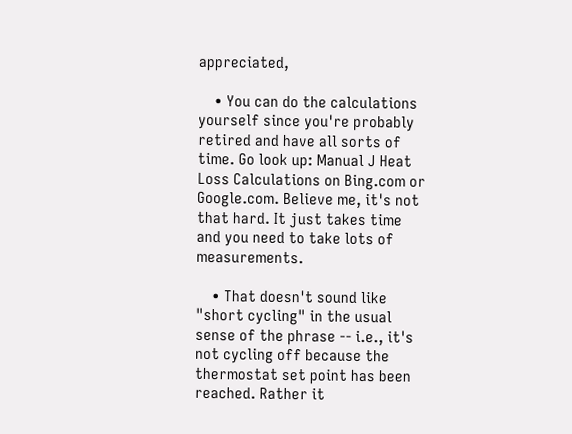appreciated,

    • You can do the calculations yourself since you're probably retired and have all sorts of time. Go look up: Manual J Heat Loss Calculations on Bing.com or Google.com. Believe me, it's not that hard. It just takes time and you need to take lots of measurements.

    • That doesn't sound like "short cycling" in the usual sense of the phrase -- i.e., it's not cycling off because the thermostat set point has been reached. Rather it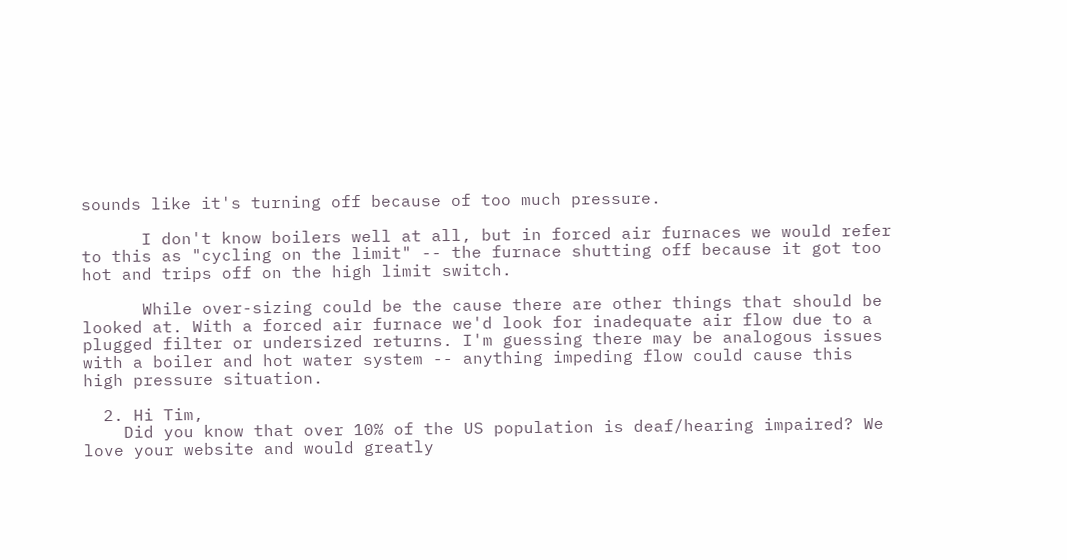sounds like it's turning off because of too much pressure.

      I don't know boilers well at all, but in forced air furnaces we would refer to this as "cycling on the limit" -- the furnace shutting off because it got too hot and trips off on the high limit switch.

      While over-sizing could be the cause there are other things that should be looked at. With a forced air furnace we'd look for inadequate air flow due to a plugged filter or undersized returns. I'm guessing there may be analogous issues with a boiler and hot water system -- anything impeding flow could cause this high pressure situation.

  2. Hi Tim,
    Did you know that over 10% of the US population is deaf/hearing impaired? We love your website and would greatly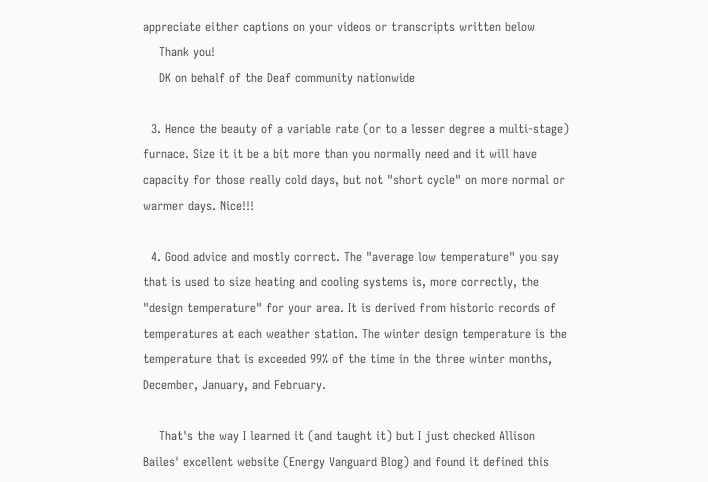appreciate either captions on your videos or transcripts written below
    Thank you!
    DK on behalf of the Deaf community nationwide

  3. Hence the beauty of a variable rate (or to a lesser degree a multi-stage) furnace. Size it it be a bit more than you normally need and it will have capacity for those really cold days, but not "short cycle" on more normal or warmer days. Nice!!!

  4. Good advice and mostly correct. The "average low temperature" you say that is used to size heating and cooling systems is, more correctly, the "design temperature" for your area. It is derived from historic records of temperatures at each weather station. The winter design temperature is the temperature that is exceeded 99% of the time in the three winter months, December, January, and February.

    That's the way I learned it (and taught it) but I just checked Allison Bailes' excellent website (Energy Vanguard Blog) and found it defined this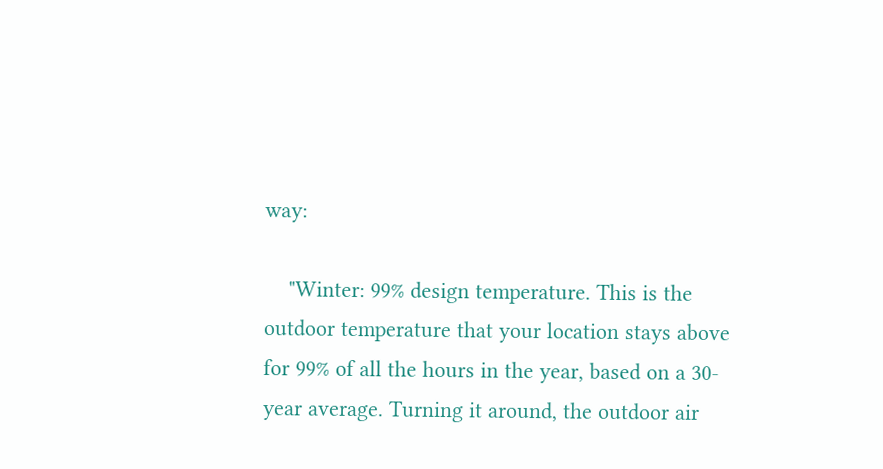way:

    "Winter: 99% design temperature. This is the outdoor temperature that your location stays above for 99% of all the hours in the year, based on a 30-year average. Turning it around, the outdoor air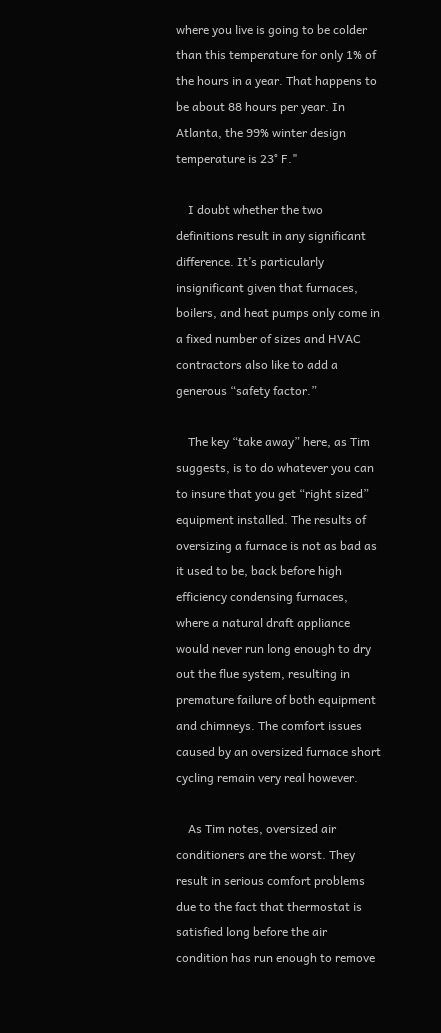where you live is going to be colder than this temperature for only 1% of the hours in a year. That happens to be about 88 hours per year. In Atlanta, the 99% winter design temperature is 23° F."

    I doubt whether the two definitions result in any significant difference. It’s particularly insignificant given that furnaces, boilers, and heat pumps only come in a fixed number of sizes and HVAC contractors also like to add a generous “safety factor.”

    The key “take away” here, as Tim suggests, is to do whatever you can to insure that you get “right sized” equipment installed. The results of oversizing a furnace is not as bad as it used to be, back before high efficiency condensing furnaces, where a natural draft appliance would never run long enough to dry out the flue system, resulting in premature failure of both equipment and chimneys. The comfort issues caused by an oversized furnace short cycling remain very real however.

    As Tim notes, oversized air conditioners are the worst. They result in serious comfort problems due to the fact that thermostat is satisfied long before the air condition has run enough to remove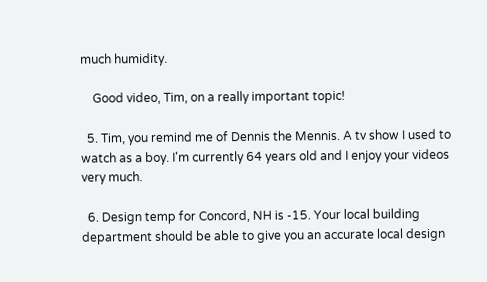much humidity.

    Good video, Tim, on a really important topic!

  5. Tim, you remind me of Dennis the Mennis. A tv show I used to watch as a boy. I'm currently 64 years old and I enjoy your videos very much.

  6. Design temp for Concord, NH is -15. Your local building department should be able to give you an accurate local design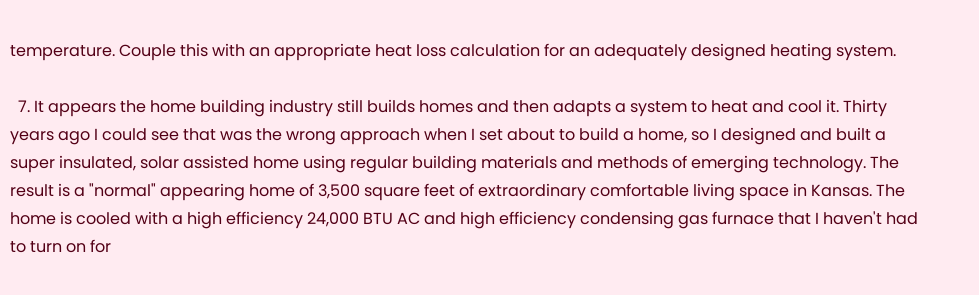temperature. Couple this with an appropriate heat loss calculation for an adequately designed heating system.

  7. It appears the home building industry still builds homes and then adapts a system to heat and cool it. Thirty years ago I could see that was the wrong approach when I set about to build a home, so I designed and built a super insulated, solar assisted home using regular building materials and methods of emerging technology. The result is a "normal" appearing home of 3,500 square feet of extraordinary comfortable living space in Kansas. The home is cooled with a high efficiency 24,000 BTU AC and high efficiency condensing gas furnace that I haven't had to turn on for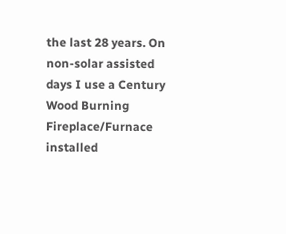the last 28 years. On non-solar assisted days I use a Century Wood Burning Fireplace/Furnace installed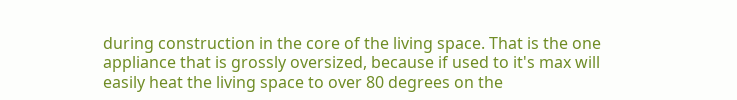during construction in the core of the living space. That is the one appliance that is grossly oversized, because if used to it's max will easily heat the living space to over 80 degrees on the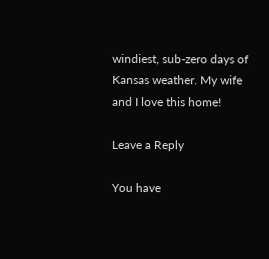windiest, sub-zero days of Kansas weather. My wife and I love this home!

Leave a Reply

You have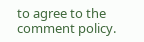to agree to the comment policy.